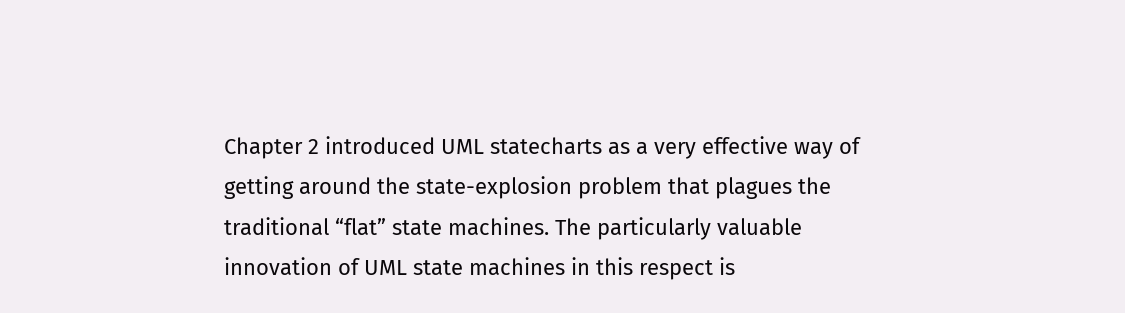Chapter 2 introduced UML statecharts as a very effective way of getting around the state-explosion problem that plagues the traditional “flat” state machines. The particularly valuable innovation of UML state machines in this respect is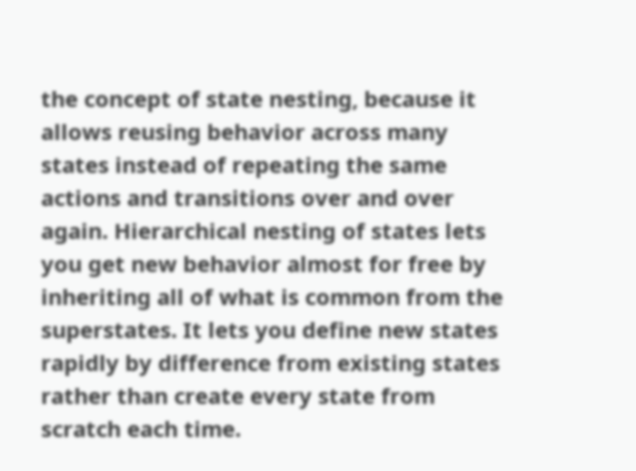the concept of state nesting, because it allows reusing behavior across many states instead of repeating the same actions and transitions over and over again. Hierarchical nesting of states lets you get new behavior almost for free by inheriting all of what is common from the superstates. It lets you define new states rapidly by difference from existing states rather than create every state from scratch each time.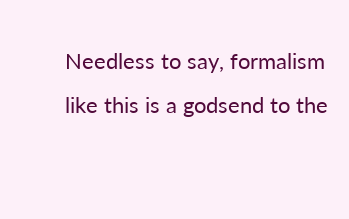Needless to say, formalism like this is a godsend to the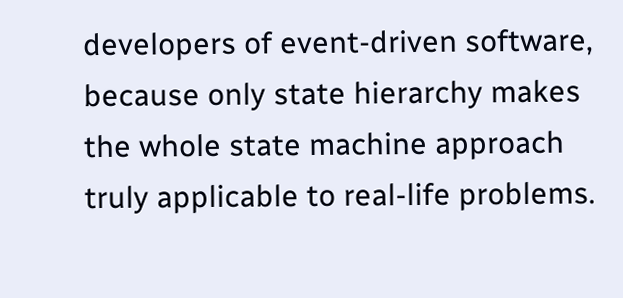developers of event-driven software, because only state hierarchy makes the whole state machine approach truly applicable to real-life problems.